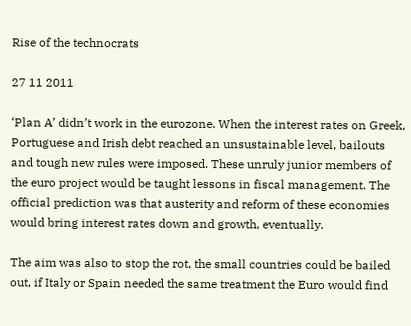Rise of the technocrats

27 11 2011

‘Plan A’ didn’t work in the eurozone. When the interest rates on Greek, Portuguese and Irish debt reached an unsustainable level, bailouts and tough new rules were imposed. These unruly junior members of the euro project would be taught lessons in fiscal management. The official prediction was that austerity and reform of these economies would bring interest rates down and growth, eventually.

The aim was also to stop the rot, the small countries could be bailed out, if Italy or Spain needed the same treatment the Euro would find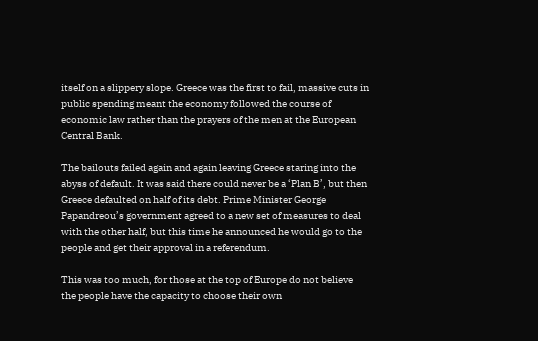itself on a slippery slope. Greece was the first to fail, massive cuts in public spending meant the economy followed the course of economic law rather than the prayers of the men at the European Central Bank.

The bailouts failed again and again leaving Greece staring into the abyss of default. It was said there could never be a ‘Plan B’, but then Greece defaulted on half of its debt. Prime Minister George Papandreou’s government agreed to a new set of measures to deal with the other half, but this time he announced he would go to the people and get their approval in a referendum.

This was too much, for those at the top of Europe do not believe the people have the capacity to choose their own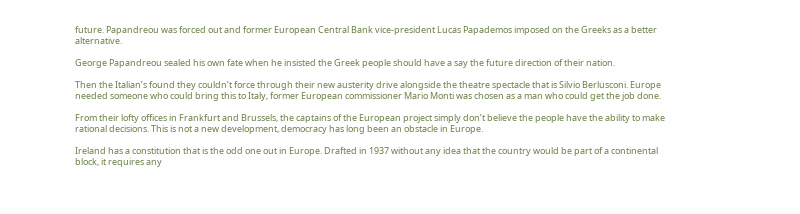future. Papandreou was forced out and former European Central Bank vice-president Lucas Papademos imposed on the Greeks as a better alternative.

George Papandreou sealed his own fate when he insisted the Greek people should have a say the future direction of their nation.

Then the Italian’s found they couldn’t force through their new austerity drive alongside the theatre spectacle that is Silvio Berlusconi. Europe needed someone who could bring this to Italy, former European commissioner Mario Monti was chosen as a man who could get the job done.

From their lofty offices in Frankfurt and Brussels, the captains of the European project simply don’t believe the people have the ability to make rational decisions. This is not a new development, democracy has long been an obstacle in Europe.

Ireland has a constitution that is the odd one out in Europe. Drafted in 1937 without any idea that the country would be part of a continental block, it requires any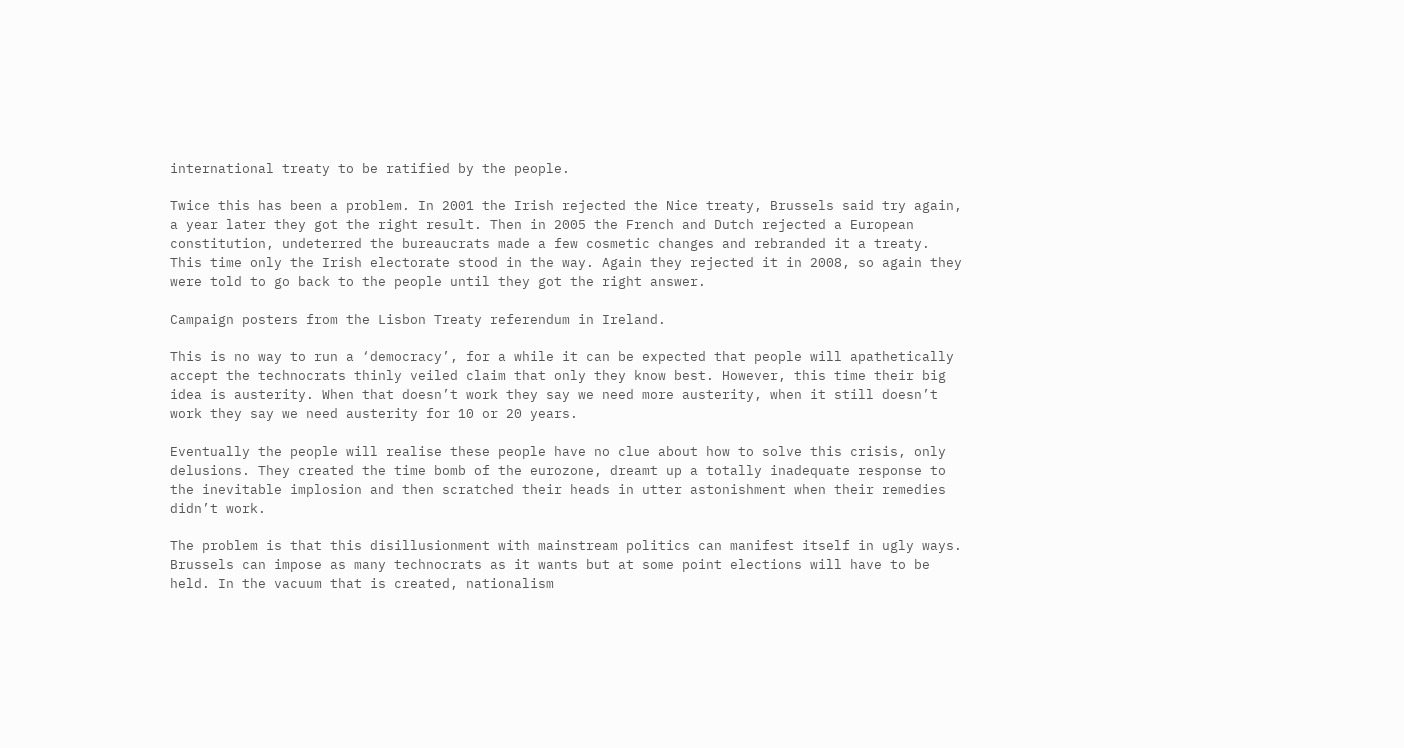international treaty to be ratified by the people.

Twice this has been a problem. In 2001 the Irish rejected the Nice treaty, Brussels said try again, a year later they got the right result. Then in 2005 the French and Dutch rejected a European constitution, undeterred the bureaucrats made a few cosmetic changes and rebranded it a treaty. This time only the Irish electorate stood in the way. Again they rejected it in 2008, so again they were told to go back to the people until they got the right answer.

Campaign posters from the Lisbon Treaty referendum in Ireland.

This is no way to run a ‘democracy’, for a while it can be expected that people will apathetically accept the technocrats thinly veiled claim that only they know best. However, this time their big idea is austerity. When that doesn’t work they say we need more austerity, when it still doesn’t work they say we need austerity for 10 or 20 years.

Eventually the people will realise these people have no clue about how to solve this crisis, only delusions. They created the time bomb of the eurozone, dreamt up a totally inadequate response to the inevitable implosion and then scratched their heads in utter astonishment when their remedies didn’t work.

The problem is that this disillusionment with mainstream politics can manifest itself in ugly ways. Brussels can impose as many technocrats as it wants but at some point elections will have to be held. In the vacuum that is created, nationalism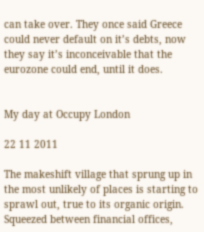can take over. They once said Greece could never default on it’s debts, now they say it’s inconceivable that the eurozone could end, until it does.


My day at Occupy London

22 11 2011

The makeshift village that sprung up in the most unlikely of places is starting to sprawl out, true to its organic origin. Squeezed between financial offices,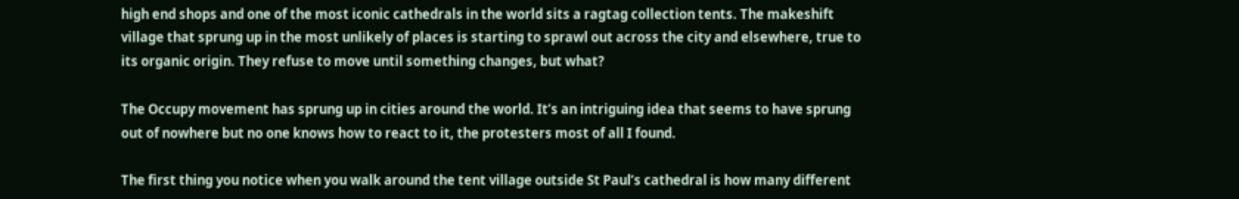high end shops and one of the most iconic cathedrals in the world sits a ragtag collection tents. The makeshift village that sprung up in the most unlikely of places is starting to sprawl out across the city and elsewhere, true to its organic origin. They refuse to move until something changes, but what?

The Occupy movement has sprung up in cities around the world. It’s an intriguing idea that seems to have sprung out of nowhere but no one knows how to react to it, the protesters most of all I found.

The first thing you notice when you walk around the tent village outside St Paul’s cathedral is how many different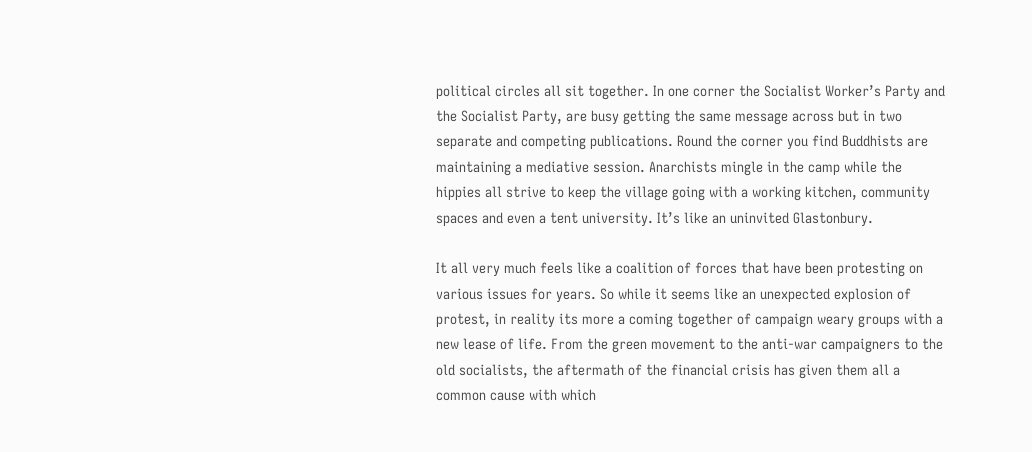political circles all sit together. In one corner the Socialist Worker’s Party and the Socialist Party, are busy getting the same message across but in two separate and competing publications. Round the corner you find Buddhists are maintaining a mediative session. Anarchists mingle in the camp while the hippies all strive to keep the village going with a working kitchen, community spaces and even a tent university. It’s like an uninvited Glastonbury.

It all very much feels like a coalition of forces that have been protesting on various issues for years. So while it seems like an unexpected explosion of protest, in reality its more a coming together of campaign weary groups with a new lease of life. From the green movement to the anti-war campaigners to the old socialists, the aftermath of the financial crisis has given them all a common cause with which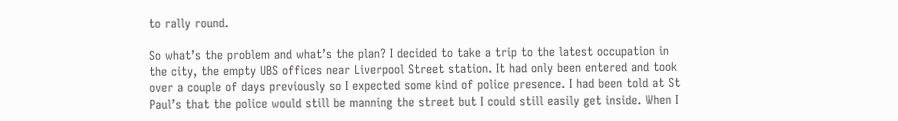to rally round.

So what’s the problem and what’s the plan? I decided to take a trip to the latest occupation in the city, the empty UBS offices near Liverpool Street station. It had only been entered and took over a couple of days previously so I expected some kind of police presence. I had been told at St Paul’s that the police would still be manning the street but I could still easily get inside. When I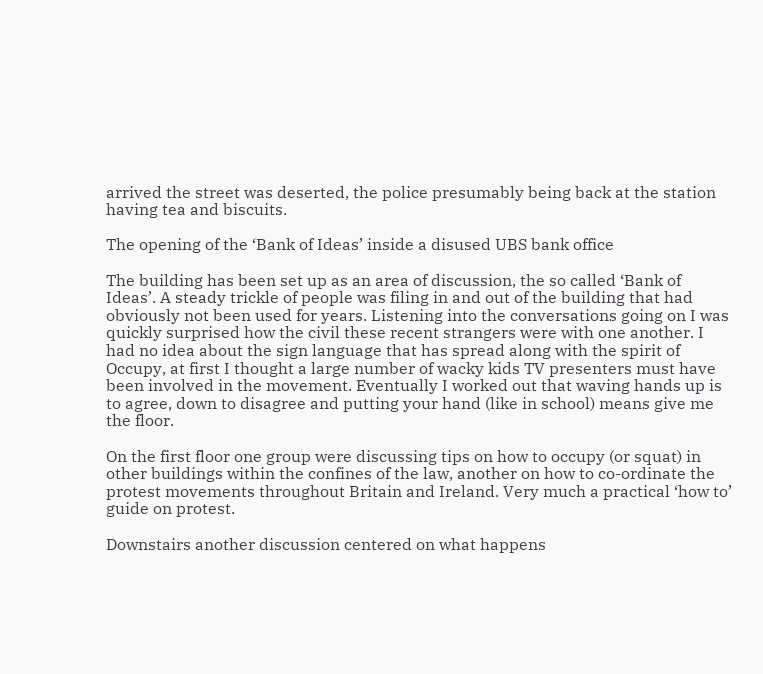arrived the street was deserted, the police presumably being back at the station having tea and biscuits.

The opening of the ‘Bank of Ideas’ inside a disused UBS bank office

The building has been set up as an area of discussion, the so called ‘Bank of Ideas’. A steady trickle of people was filing in and out of the building that had obviously not been used for years. Listening into the conversations going on I was quickly surprised how the civil these recent strangers were with one another. I had no idea about the sign language that has spread along with the spirit of Occupy, at first I thought a large number of wacky kids TV presenters must have been involved in the movement. Eventually I worked out that waving hands up is to agree, down to disagree and putting your hand (like in school) means give me the floor.

On the first floor one group were discussing tips on how to occupy (or squat) in other buildings within the confines of the law, another on how to co-ordinate the protest movements throughout Britain and Ireland. Very much a practical ‘how to’ guide on protest.

Downstairs another discussion centered on what happens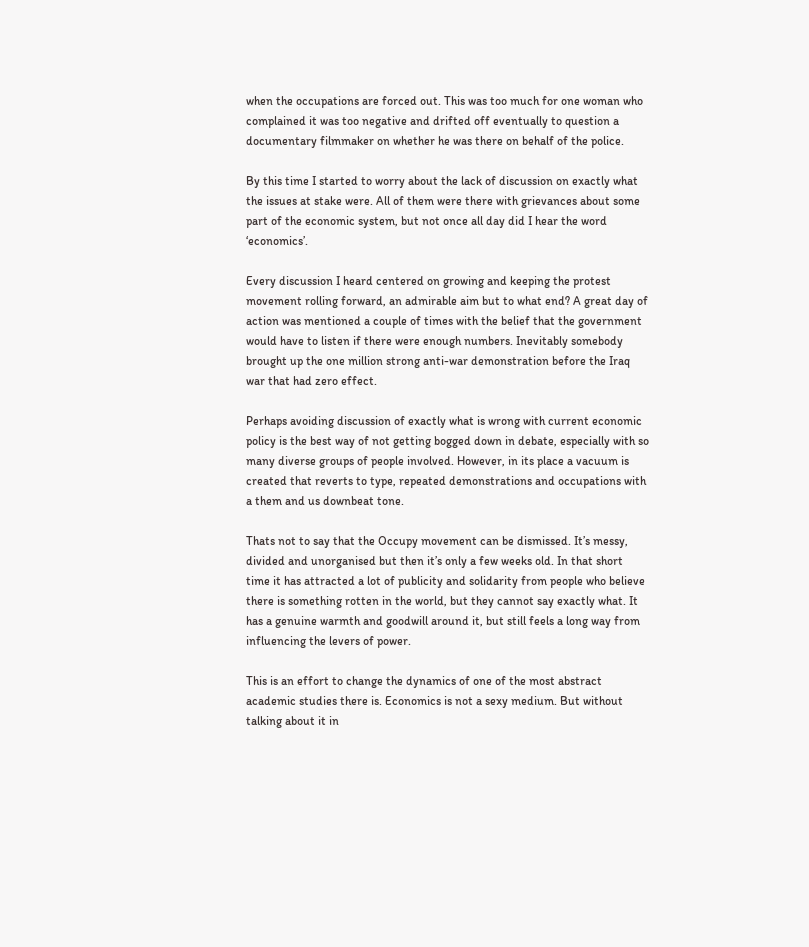when the occupations are forced out. This was too much for one woman who complained it was too negative and drifted off eventually to question a documentary filmmaker on whether he was there on behalf of the police.

By this time I started to worry about the lack of discussion on exactly what the issues at stake were. All of them were there with grievances about some part of the economic system, but not once all day did I hear the word ‘economics’.

Every discussion I heard centered on growing and keeping the protest movement rolling forward, an admirable aim but to what end? A great day of action was mentioned a couple of times with the belief that the government would have to listen if there were enough numbers. Inevitably somebody brought up the one million strong anti-war demonstration before the Iraq war that had zero effect.

Perhaps avoiding discussion of exactly what is wrong with current economic policy is the best way of not getting bogged down in debate, especially with so many diverse groups of people involved. However, in its place a vacuum is created that reverts to type, repeated demonstrations and occupations with a them and us downbeat tone.

Thats not to say that the Occupy movement can be dismissed. It’s messy, divided and unorganised but then it’s only a few weeks old. In that short time it has attracted a lot of publicity and solidarity from people who believe there is something rotten in the world, but they cannot say exactly what. It has a genuine warmth and goodwill around it, but still feels a long way from influencing the levers of power.

This is an effort to change the dynamics of one of the most abstract academic studies there is. Economics is not a sexy medium. But without talking about it in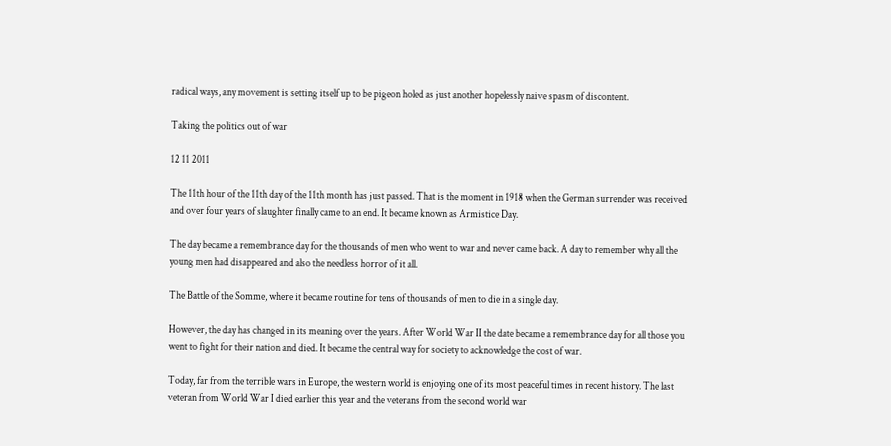radical ways, any movement is setting itself up to be pigeon holed as just another hopelessly naive spasm of discontent.

Taking the politics out of war

12 11 2011

The 11th hour of the 11th day of the 11th month has just passed. That is the moment in 1918 when the German surrender was received and over four years of slaughter finally came to an end. It became known as Armistice Day.

The day became a remembrance day for the thousands of men who went to war and never came back. A day to remember why all the young men had disappeared and also the needless horror of it all.

The Battle of the Somme, where it became routine for tens of thousands of men to die in a single day.

However, the day has changed in its meaning over the years. After World War II the date became a remembrance day for all those you went to fight for their nation and died. It became the central way for society to acknowledge the cost of war.

Today, far from the terrible wars in Europe, the western world is enjoying one of its most peaceful times in recent history. The last veteran from World War I died earlier this year and the veterans from the second world war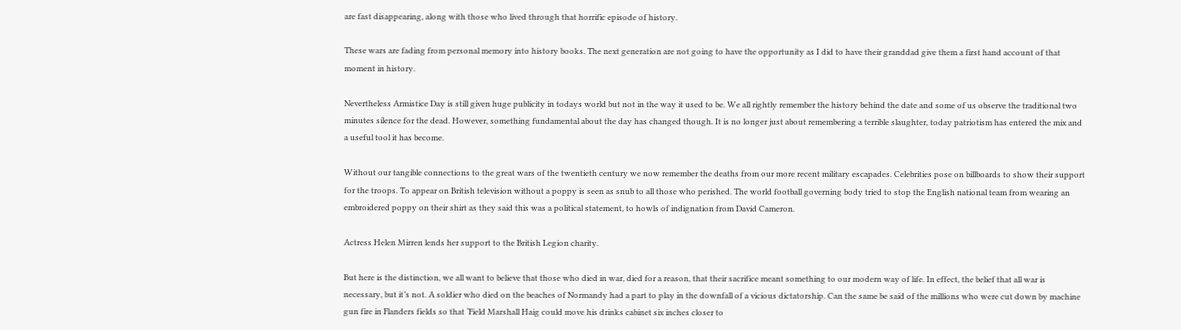are fast disappearing, along with those who lived through that horrific episode of history.

These wars are fading from personal memory into history books. The next generation are not going to have the opportunity as I did to have their granddad give them a first hand account of that moment in history.

Nevertheless Armistice Day is still given huge publicity in todays world but not in the way it used to be. We all rightly remember the history behind the date and some of us observe the traditional two minutes silence for the dead. However, something fundamental about the day has changed though. It is no longer just about remembering a terrible slaughter, today patriotism has entered the mix and a useful tool it has become.

Without our tangible connections to the great wars of the twentieth century we now remember the deaths from our more recent military escapades. Celebrities pose on billboards to show their support for the troops. To appear on British television without a poppy is seen as snub to all those who perished. The world football governing body tried to stop the English national team from wearing an embroidered poppy on their shirt as they said this was a political statement, to howls of indignation from David Cameron.

Actress Helen Mirren lends her support to the British Legion charity.

But here is the distinction, we all want to believe that those who died in war, died for a reason, that their sacrifice meant something to our modern way of life. In effect, the belief that all war is necessary, but it’s not. A soldier who died on the beaches of Normandy had a part to play in the downfall of a vicious dictatorship. Can the same be said of the millions who were cut down by machine gun fire in Flanders fields so that ‘Field Marshall Haig could move his drinks cabinet six inches closer to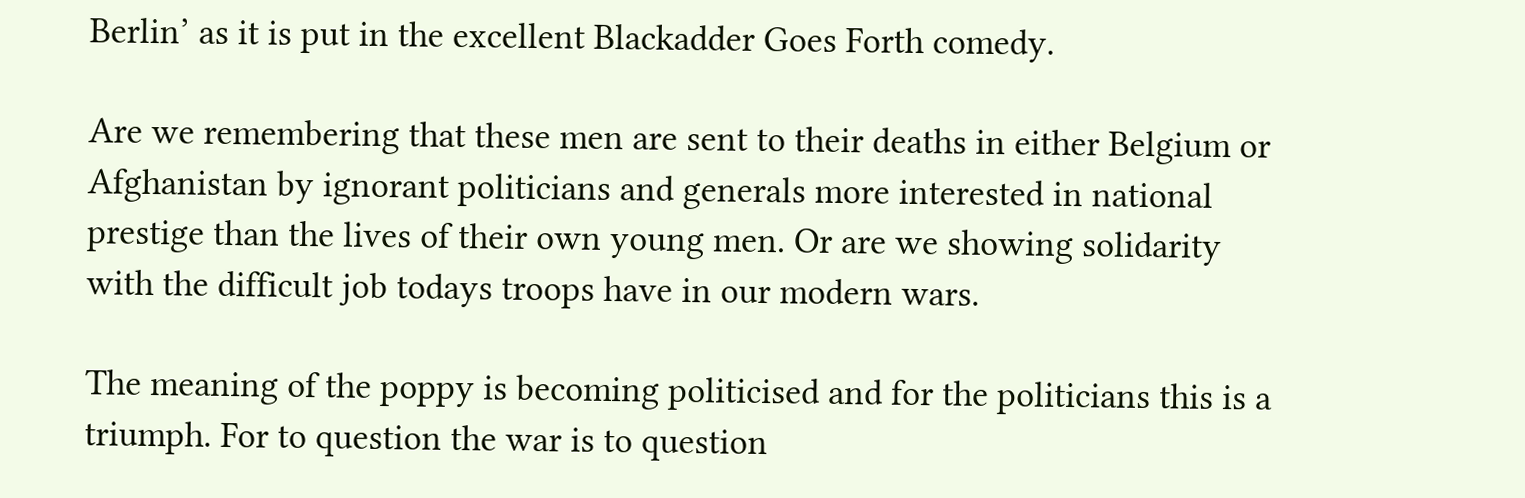Berlin’ as it is put in the excellent Blackadder Goes Forth comedy.

Are we remembering that these men are sent to their deaths in either Belgium or Afghanistan by ignorant politicians and generals more interested in national prestige than the lives of their own young men. Or are we showing solidarity with the difficult job todays troops have in our modern wars.

The meaning of the poppy is becoming politicised and for the politicians this is a triumph. For to question the war is to question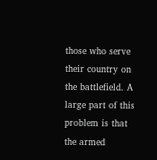those who serve their country on the battlefield. A large part of this problem is that the armed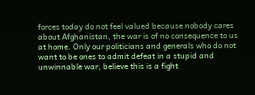forces today do not feel valued because nobody cares about Afghanistan, the war is of no consequence to us at home. Only our politicians and generals who do not want to be ones to admit defeat in a stupid and unwinnable war, believe this is a fight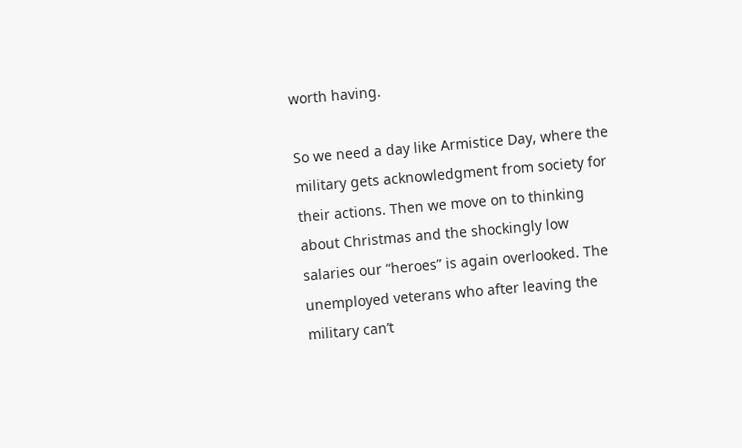worth having.

So we need a day like Armistice Day, where the military gets acknowledgment from society for their actions. Then we move on to thinking about Christmas and the shockingly low salaries our “heroes” is again overlooked. The unemployed veterans who after leaving the military can’t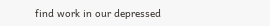find work in our depressed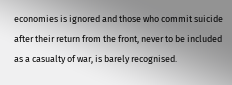economies is ignored and those who commit suicide after their return from the front, never to be included as a casualty of war, is barely recognised.